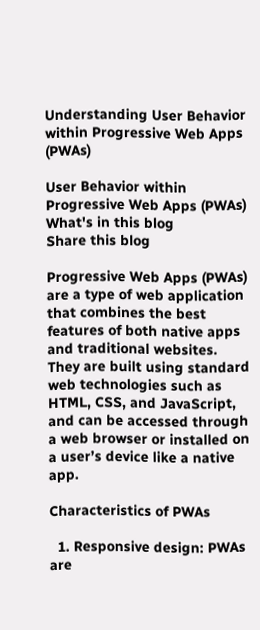Understanding User Behavior within Progressive Web Apps (PWAs)

User Behavior within Progressive Web Apps (PWAs)
What's in this blog
Share this blog

Progressive Web Apps (PWAs) are a type of web application that combines the best features of both native apps and traditional websites. They are built using standard web technologies such as HTML, CSS, and JavaScript, and can be accessed through a web browser or installed on a user’s device like a native app.

Characteristics of PWAs

  1. Responsive design: PWAs are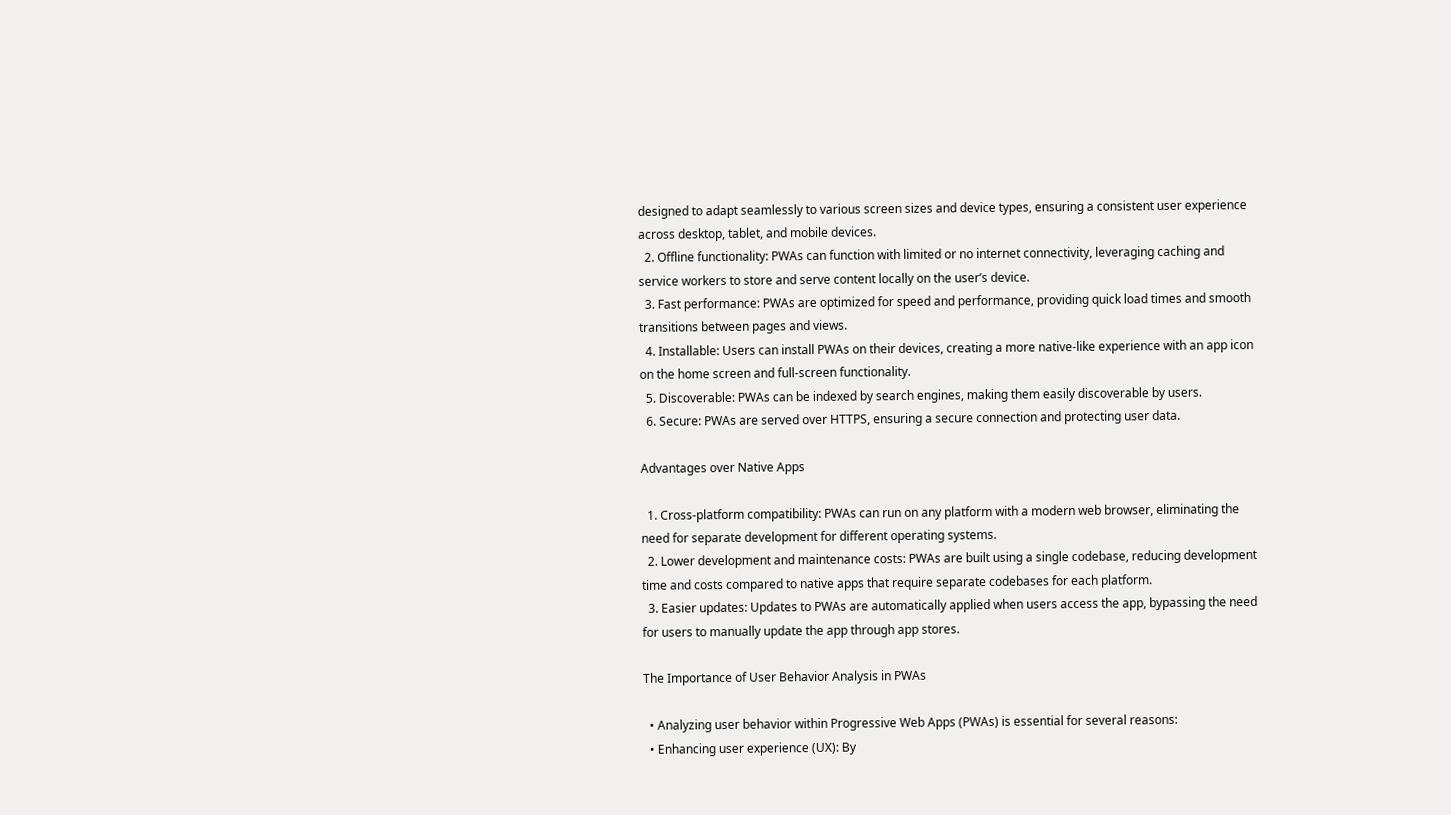designed to adapt seamlessly to various screen sizes and device types, ensuring a consistent user experience across desktop, tablet, and mobile devices.
  2. Offline functionality: PWAs can function with limited or no internet connectivity, leveraging caching and service workers to store and serve content locally on the user’s device.
  3. Fast performance: PWAs are optimized for speed and performance, providing quick load times and smooth transitions between pages and views.
  4. Installable: Users can install PWAs on their devices, creating a more native-like experience with an app icon on the home screen and full-screen functionality.
  5. Discoverable: PWAs can be indexed by search engines, making them easily discoverable by users.
  6. Secure: PWAs are served over HTTPS, ensuring a secure connection and protecting user data.

Advantages over Native Apps

  1. Cross-platform compatibility: PWAs can run on any platform with a modern web browser, eliminating the need for separate development for different operating systems.
  2. Lower development and maintenance costs: PWAs are built using a single codebase, reducing development time and costs compared to native apps that require separate codebases for each platform.
  3. Easier updates: Updates to PWAs are automatically applied when users access the app, bypassing the need for users to manually update the app through app stores.

The Importance of User Behavior Analysis in PWAs

  • Analyzing user behavior within Progressive Web Apps (PWAs) is essential for several reasons:
  • Enhancing user experience (UX): By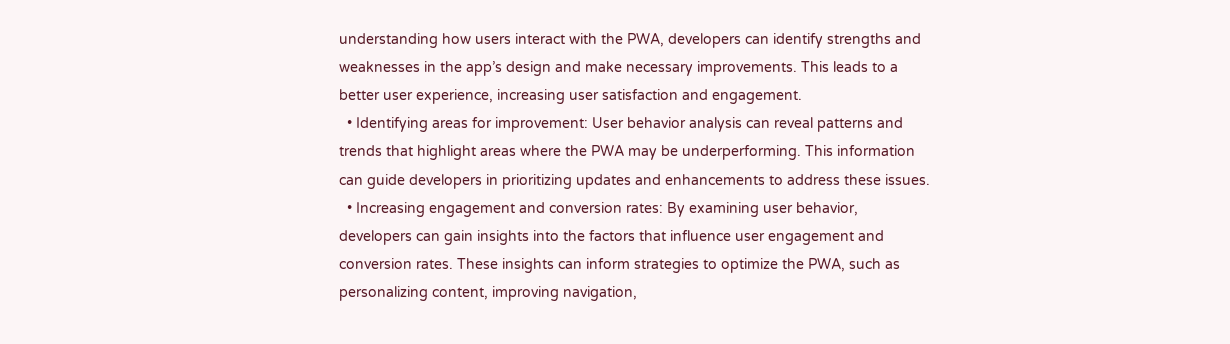understanding how users interact with the PWA, developers can identify strengths and weaknesses in the app’s design and make necessary improvements. This leads to a better user experience, increasing user satisfaction and engagement.
  • Identifying areas for improvement: User behavior analysis can reveal patterns and trends that highlight areas where the PWA may be underperforming. This information can guide developers in prioritizing updates and enhancements to address these issues.
  • Increasing engagement and conversion rates: By examining user behavior, developers can gain insights into the factors that influence user engagement and conversion rates. These insights can inform strategies to optimize the PWA, such as personalizing content, improving navigation,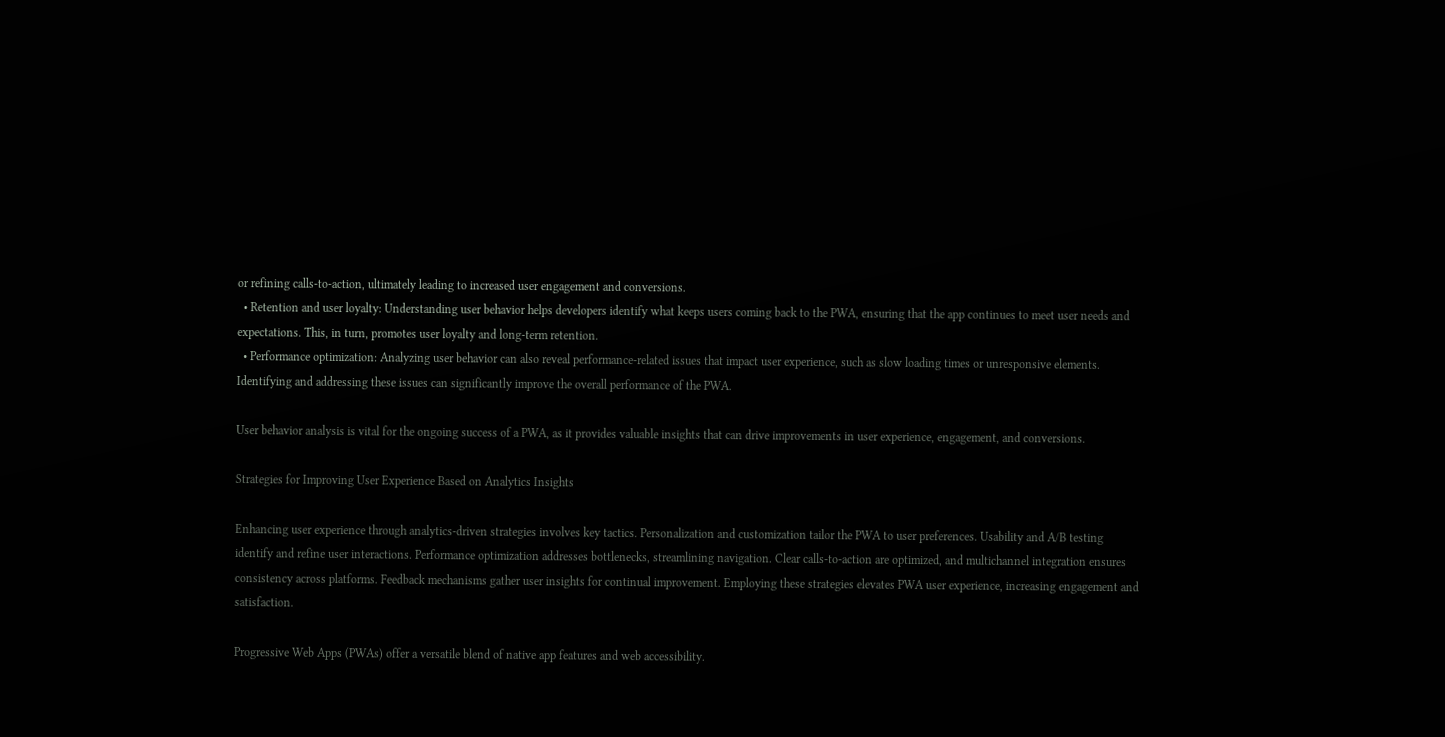or refining calls-to-action, ultimately leading to increased user engagement and conversions.
  • Retention and user loyalty: Understanding user behavior helps developers identify what keeps users coming back to the PWA, ensuring that the app continues to meet user needs and expectations. This, in turn, promotes user loyalty and long-term retention.
  • Performance optimization: Analyzing user behavior can also reveal performance-related issues that impact user experience, such as slow loading times or unresponsive elements. Identifying and addressing these issues can significantly improve the overall performance of the PWA.

User behavior analysis is vital for the ongoing success of a PWA, as it provides valuable insights that can drive improvements in user experience, engagement, and conversions.

Strategies for Improving User Experience Based on Analytics Insights

Enhancing user experience through analytics-driven strategies involves key tactics. Personalization and customization tailor the PWA to user preferences. Usability and A/B testing identify and refine user interactions. Performance optimization addresses bottlenecks, streamlining navigation. Clear calls-to-action are optimized, and multichannel integration ensures consistency across platforms. Feedback mechanisms gather user insights for continual improvement. Employing these strategies elevates PWA user experience, increasing engagement and satisfaction.

Progressive Web Apps (PWAs) offer a versatile blend of native app features and web accessibility.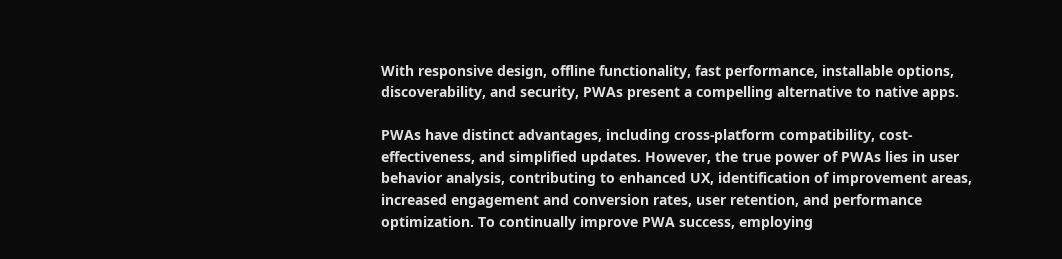With responsive design, offline functionality, fast performance, installable options, discoverability, and security, PWAs present a compelling alternative to native apps.

PWAs have distinct advantages, including cross-platform compatibility, cost-effectiveness, and simplified updates. However, the true power of PWAs lies in user behavior analysis, contributing to enhanced UX, identification of improvement areas, increased engagement and conversion rates, user retention, and performance optimization. To continually improve PWA success, employing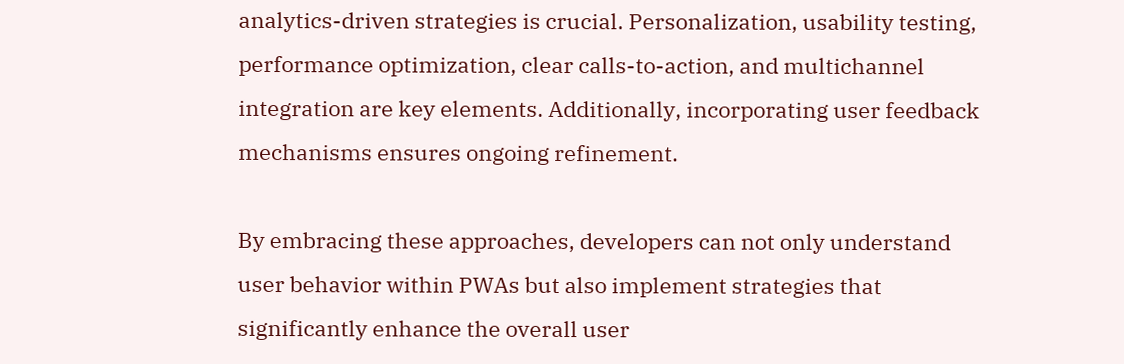analytics-driven strategies is crucial. Personalization, usability testing, performance optimization, clear calls-to-action, and multichannel integration are key elements. Additionally, incorporating user feedback mechanisms ensures ongoing refinement.

By embracing these approaches, developers can not only understand user behavior within PWAs but also implement strategies that significantly enhance the overall user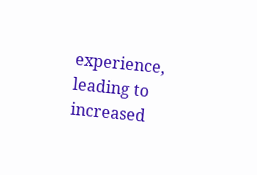experience, leading to increased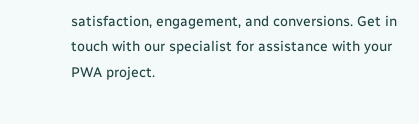satisfaction, engagement, and conversions. Get in touch with our specialist for assistance with your PWA project.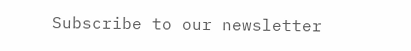Subscribe to our newsletter